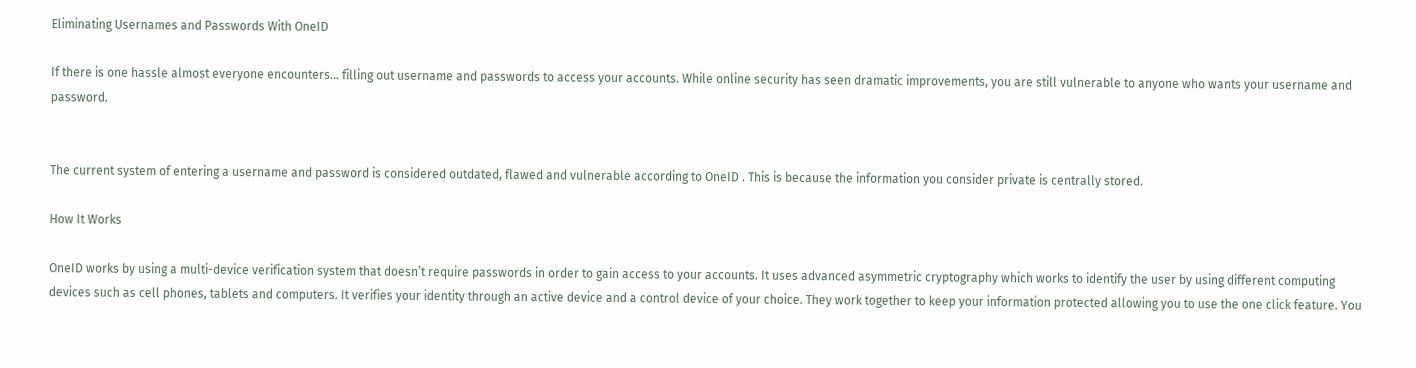Eliminating Usernames and Passwords With OneID

If there is one hassle almost everyone encounters… filling out username and passwords to access your accounts. While online security has seen dramatic improvements, you are still vulnerable to anyone who wants your username and password.


The current system of entering a username and password is considered outdated, flawed and vulnerable according to OneID . This is because the information you consider private is centrally stored.

How It Works

OneID works by using a multi-device verification system that doesn’t require passwords in order to gain access to your accounts. It uses advanced asymmetric cryptography which works to identify the user by using different computing devices such as cell phones, tablets and computers. It verifies your identity through an active device and a control device of your choice. They work together to keep your information protected allowing you to use the one click feature. You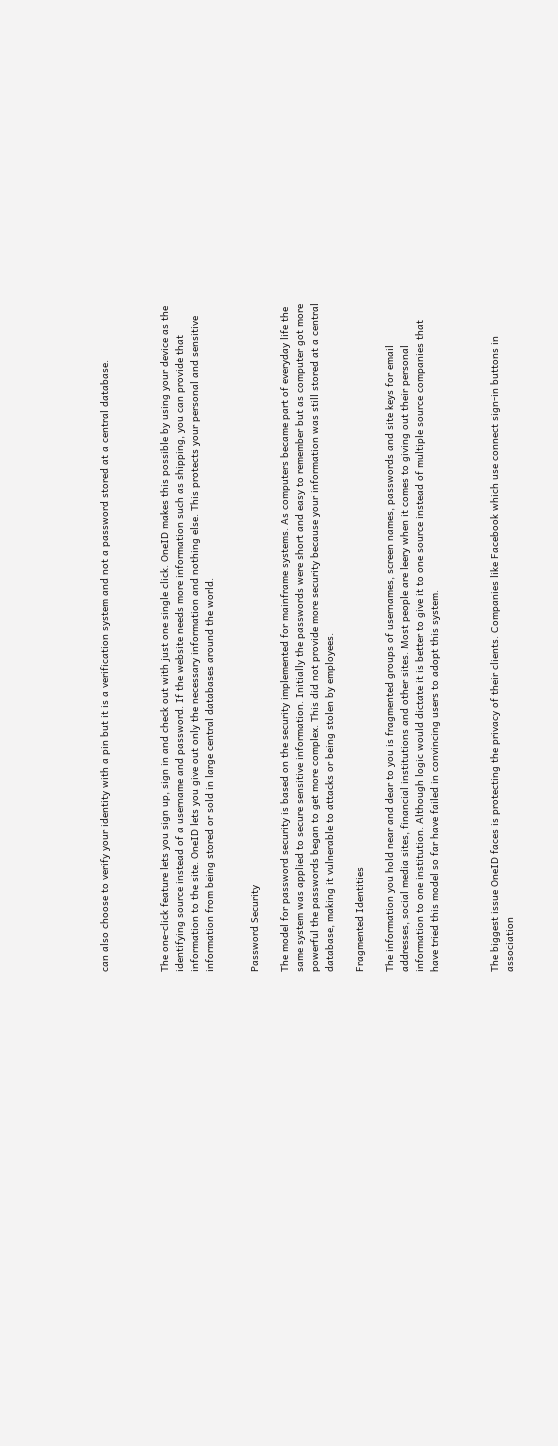can also choose to verify your identity with a pin but it is a verification system and not a password stored at a central database.



The one-click feature lets you sign up, sign in and check out with just one single click. OneID makes this possible by using your device as the identifying source instead of a username and password. If the website needs more information such as shipping, you can provide that information to the site. OneID lets you give out only the necessary information and nothing else. This protects your personal and sensitive information from being stored or sold in large central databases around the world.


Password Security

The model for password security is based on the security implemented for mainframe systems. As computers became part of everyday life the same system was applied to secure sensitive information. Initially the passwords were short and easy to remember but as computer got more powerful the passwords began to get more complex. This did not provide more security because your information was still stored at a central database, making it vulnerable to attacks or being stolen by employees.

Fragmented Identities

The information you hold near and dear to you is fragmented groups of usernames, screen names, passwords and site keys for email addresses, social media sites, financial institutions and other sites. Most people are leery when it comes to giving out their personal information to one institution. Although logic would dictate it is better to give it to one source instead of multiple source companies that have tried this model so far have failed in convincing users to adopt this system.



The biggest issue OneID faces is protecting the privacy of their clients. Companies like Facebook which use connect sign-in buttons in association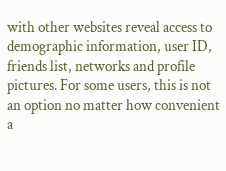with other websites reveal access to demographic information, user ID, friends list, networks and profile pictures. For some users, this is not an option no matter how convenient a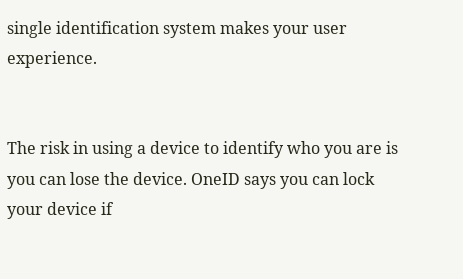single identification system makes your user experience.


The risk in using a device to identify who you are is you can lose the device. OneID says you can lock your device if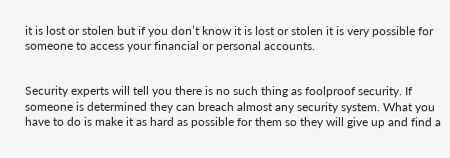it is lost or stolen but if you don’t know it is lost or stolen it is very possible for someone to access your financial or personal accounts.


Security experts will tell you there is no such thing as foolproof security. If someone is determined they can breach almost any security system. What you have to do is make it as hard as possible for them so they will give up and find a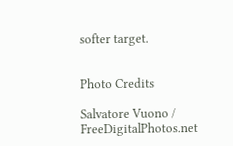softer target.


Photo Credits

Salvatore Vuono / FreeDigitalPhotos.net